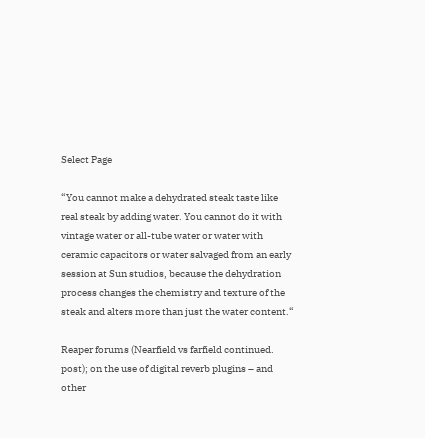Select Page

“You cannot make a dehydrated steak taste like real steak by adding water. You cannot do it with vintage water or all-tube water or water with ceramic capacitors or water salvaged from an early session at Sun studios, because the dehydration process changes the chemistry and texture of the steak and alters more than just the water content.“

Reaper forums (Nearfield vs farfield continued. post); on the use of digital reverb plugins – and other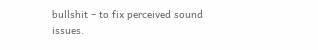bullshit – to fix perceived sound issues.